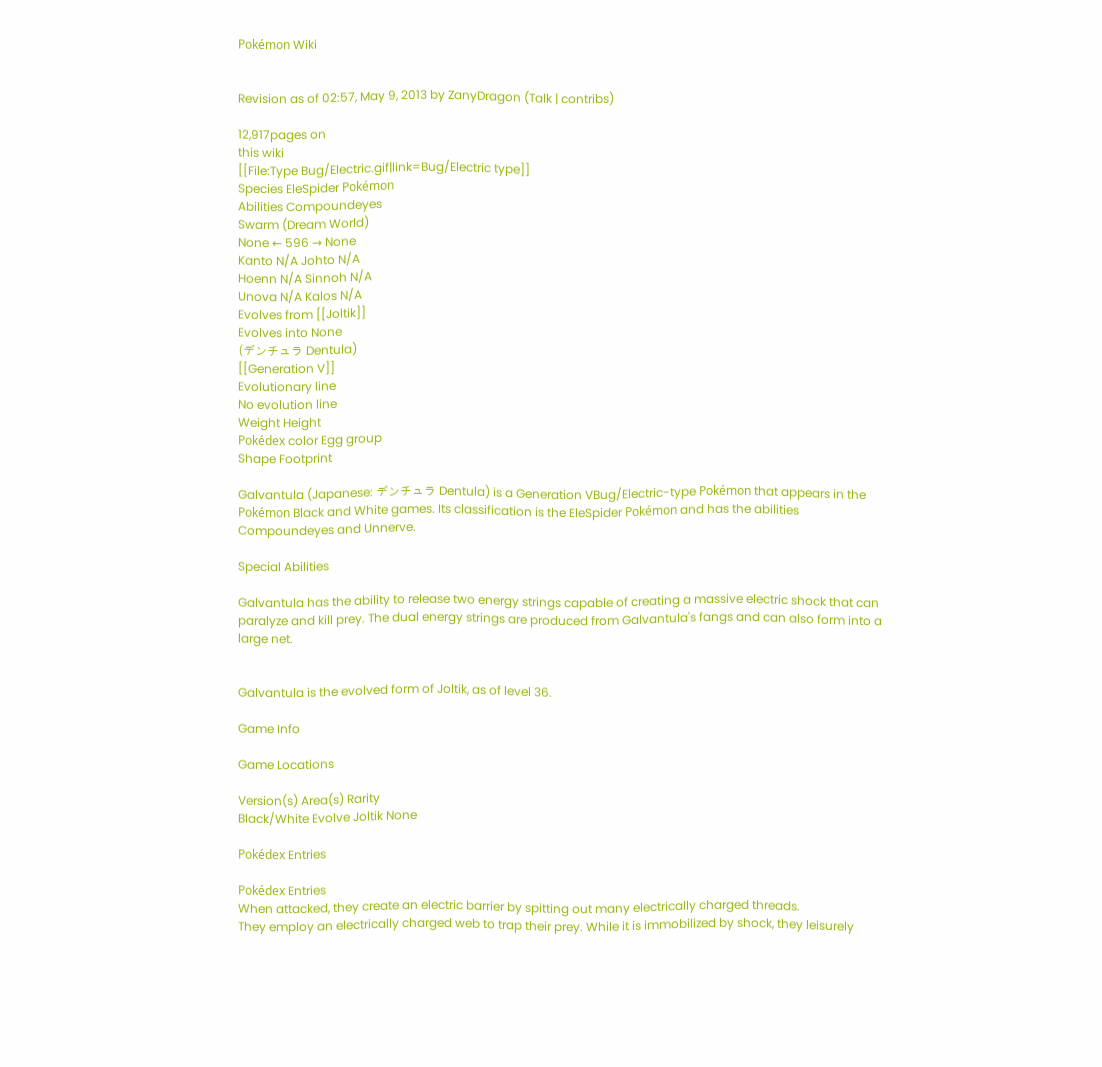Pokémon Wiki


Revision as of 02:57, May 9, 2013 by ZanyDragon (Talk | contribs)

12,917pages on
this wiki
[[File:Type Bug/Electric.gif|link=Bug/Electric type]]
Species EleSpider Pokémon
Abilities Compoundeyes
Swarm (Dream World)
None ← 596 → None
Kanto N/A Johto N/A
Hoenn N/A Sinnoh N/A
Unova N/A Kalos N/A
Evolves from [[Joltik]]
Evolves into None
(デンチュラ Dentula)
[[Generation V]]
Evolutionary line
No evolution line
Weight Height
Pokédex color Egg group
Shape Footprint

Galvantula (Japanese: デンチュラ Dentula) is a Generation VBug/Electric-type Pokémon that appears in the Pokémon Black and White games. Its classification is the EleSpider Pokémon and has the abilities Compoundeyes and Unnerve.

Special Abilities

Galvantula has the ability to release two energy strings capable of creating a massive electric shock that can paralyze and kill prey. The dual energy strings are produced from Galvantula's fangs and can also form into a large net.


Galvantula is the evolved form of Joltik, as of level 36.

Game Info

Game Locations

Version(s) Area(s) Rarity
Black/White Evolve Joltik None

Pokédex Entries

Pokédex Entries
When attacked, they create an electric barrier by spitting out many electrically charged threads.
They employ an electrically charged web to trap their prey. While it is immobilized by shock, they leisurely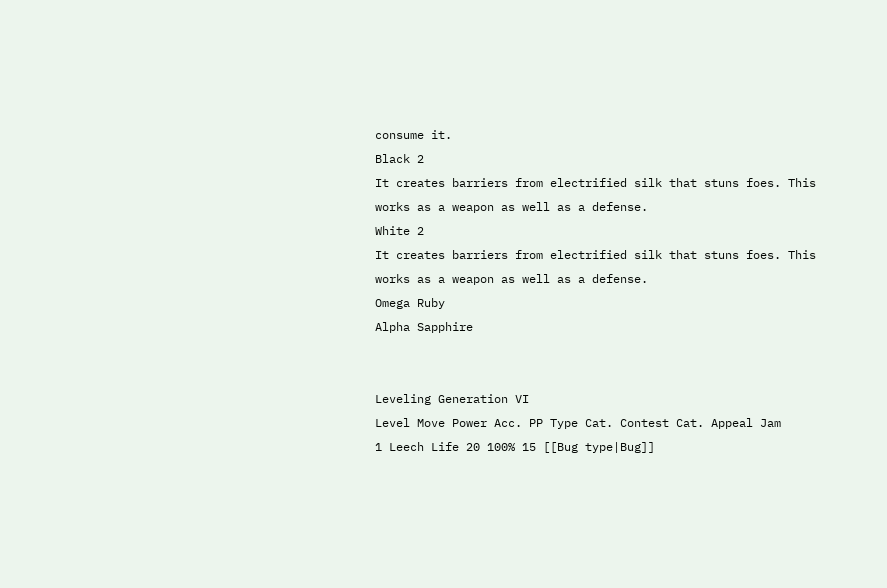consume it.
Black 2
It creates barriers from electrified silk that stuns foes. This works as a weapon as well as a defense.
White 2
It creates barriers from electrified silk that stuns foes. This works as a weapon as well as a defense.
Omega Ruby
Alpha Sapphire


Leveling Generation VI
Level Move Power Acc. PP Type Cat. Contest Cat. Appeal Jam
1 Leech Life 20 100% 15 [[Bug type|Bug]]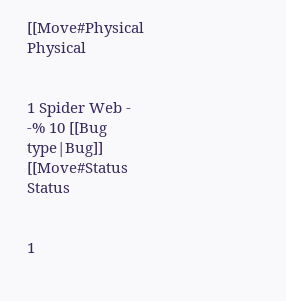[[Move#Physical Physical


1 Spider Web - -% 10 [[Bug type|Bug]] [[Move#Status Status


1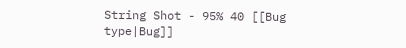String Shot - 95% 40 [[Bug type|Bug]]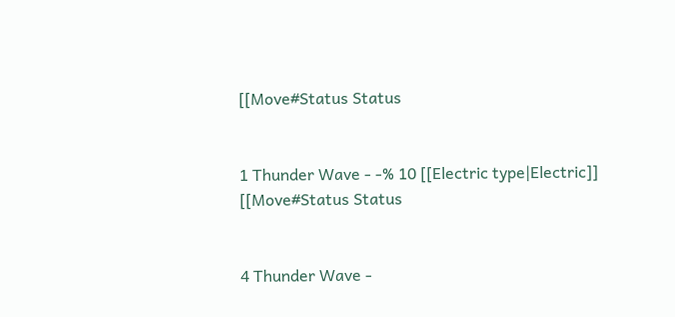[[Move#Status Status


1 Thunder Wave - -% 10 [[Electric type|Electric]] [[Move#Status Status


4 Thunder Wave -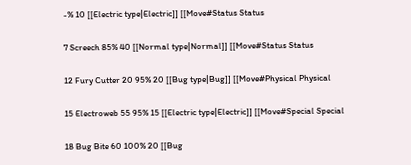-% 10 [[Electric type|Electric]] [[Move#Status Status


7 Screech 85% 40 [[Normal type|Normal]] [[Move#Status Status


12 Fury Cutter 20 95% 20 [[Bug type|Bug]] [[Move#Physical Physical


15 Electroweb 55 95% 15 [[Electric type|Electric]] [[Move#Special Special


18 Bug Bite 60 100% 20 [[Bug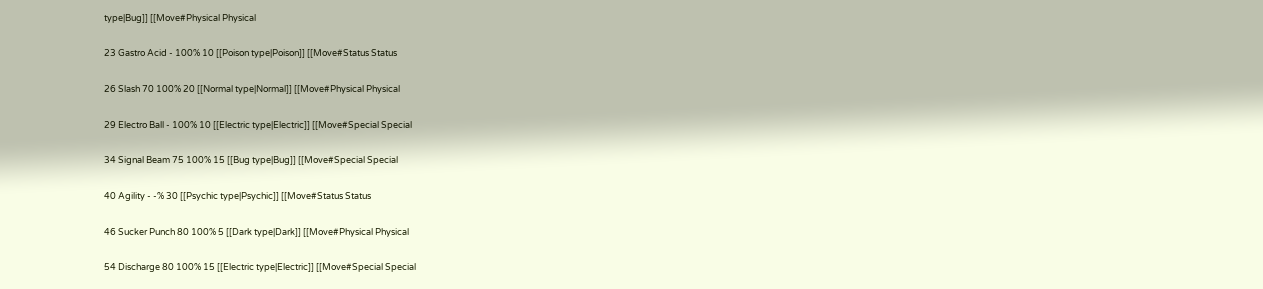type|Bug]] [[Move#Physical Physical


23 Gastro Acid - 100% 10 [[Poison type|Poison]] [[Move#Status Status


26 Slash 70 100% 20 [[Normal type|Normal]] [[Move#Physical Physical


29 Electro Ball - 100% 10 [[Electric type|Electric]] [[Move#Special Special


34 Signal Beam 75 100% 15 [[Bug type|Bug]] [[Move#Special Special


40 Agility - -% 30 [[Psychic type|Psychic]] [[Move#Status Status


46 Sucker Punch 80 100% 5 [[Dark type|Dark]] [[Move#Physical Physical


54 Discharge 80 100% 15 [[Electric type|Electric]] [[Move#Special Special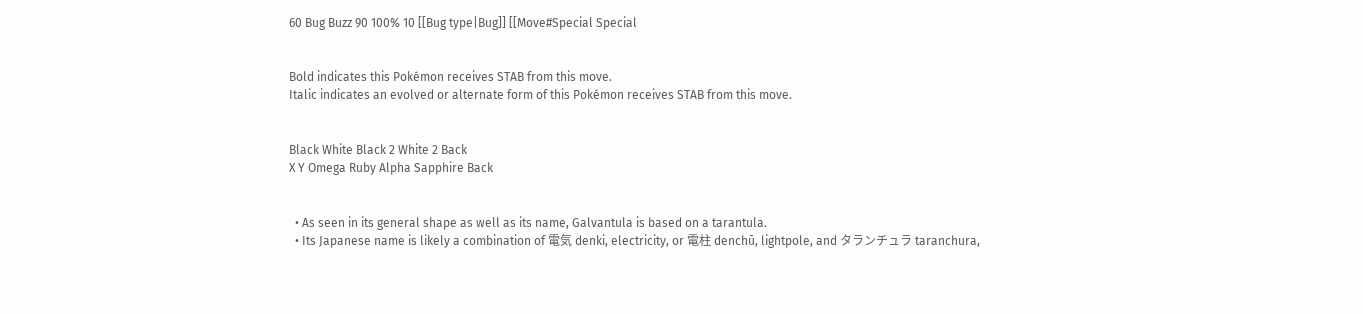60 Bug Buzz 90 100% 10 [[Bug type|Bug]] [[Move#Special Special


Bold indicates this Pokémon receives STAB from this move.
Italic indicates an evolved or alternate form of this Pokémon receives STAB from this move.


Black White Black 2 White 2 Back
X Y Omega Ruby Alpha Sapphire Back


  • As seen in its general shape as well as its name, Galvantula is based on a tarantula.
  • Its Japanese name is likely a combination of 電気 denki, electricity, or 電柱 denchū, lightpole, and タランチュラ taranchura,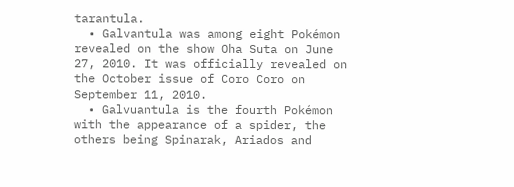tarantula.
  • Galvantula was among eight Pokémon revealed on the show Oha Suta on June 27, 2010. It was officially revealed on the October issue of Coro Coro on September 11, 2010.
  • Galvuantula is the fourth Pokémon with the appearance of a spider, the others being Spinarak, Ariados and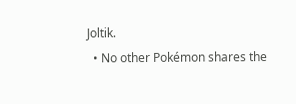Joltik.
  • No other Pokémon shares the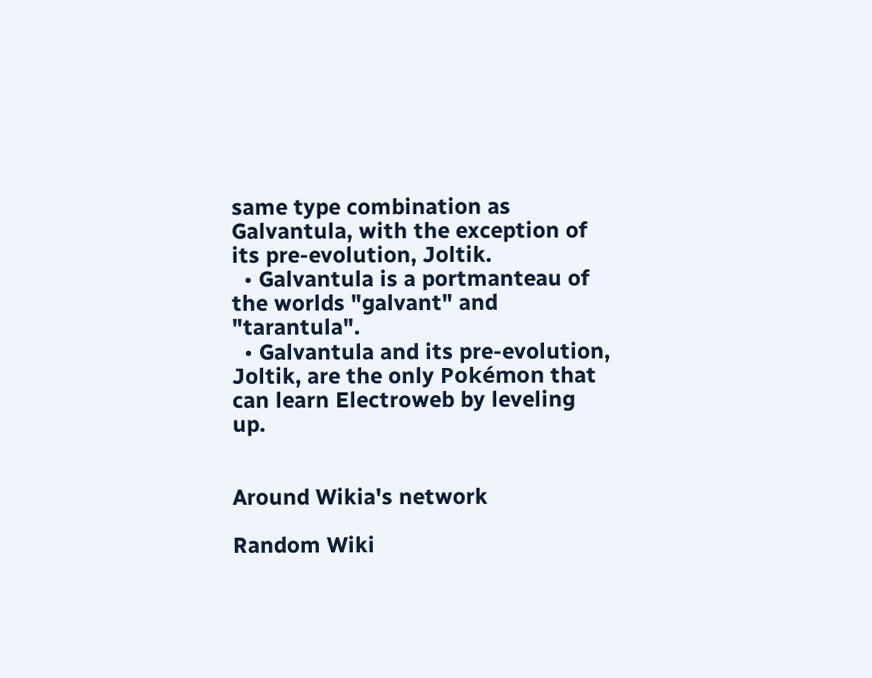same type combination as Galvantula, with the exception of its pre-evolution, Joltik.
  • Galvantula is a portmanteau of the worlds "galvant" and "tarantula".
  • Galvantula and its pre-evolution, Joltik, are the only Pokémon that can learn Electroweb by leveling up.


Around Wikia's network

Random Wiki